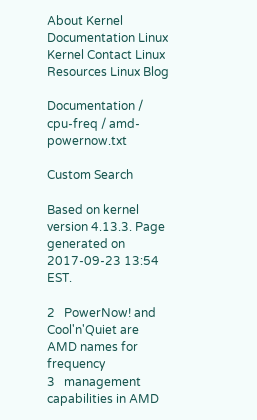About Kernel Documentation Linux Kernel Contact Linux Resources Linux Blog

Documentation / cpu-freq / amd-powernow.txt

Custom Search

Based on kernel version 4.13.3. Page generated on 2017-09-23 13:54 EST.

2   PowerNow! and Cool'n'Quiet are AMD names for frequency
3   management capabilities in AMD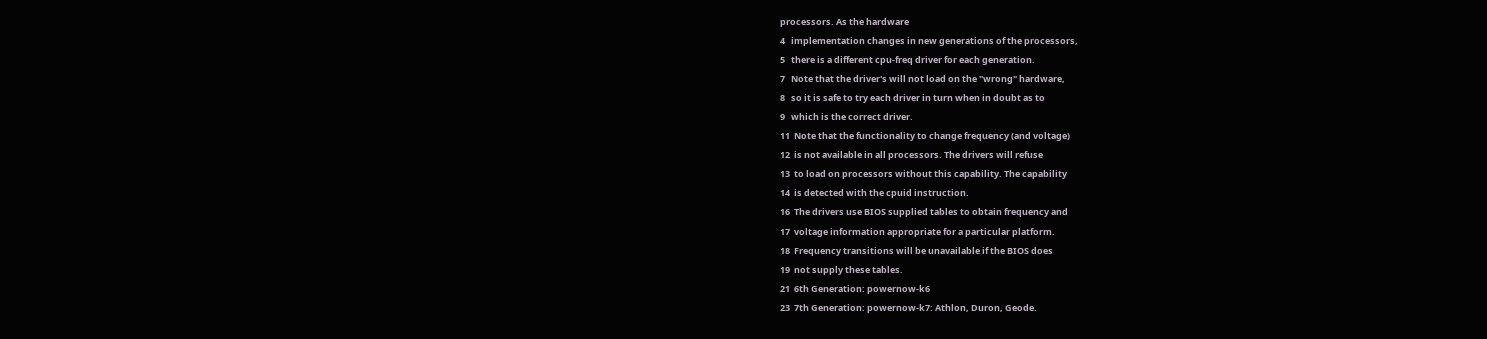processors. As the hardware
4   implementation changes in new generations of the processors,
5   there is a different cpu-freq driver for each generation.
7   Note that the driver's will not load on the "wrong" hardware,
8   so it is safe to try each driver in turn when in doubt as to
9   which is the correct driver.
11  Note that the functionality to change frequency (and voltage)
12  is not available in all processors. The drivers will refuse
13  to load on processors without this capability. The capability
14  is detected with the cpuid instruction.
16  The drivers use BIOS supplied tables to obtain frequency and
17  voltage information appropriate for a particular platform.
18  Frequency transitions will be unavailable if the BIOS does
19  not supply these tables.
21  6th Generation: powernow-k6
23  7th Generation: powernow-k7: Athlon, Duron, Geode.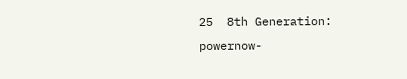25  8th Generation: powernow-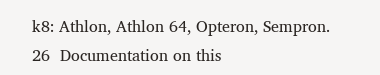k8: Athlon, Athlon 64, Opteron, Sempron.
26  Documentation on this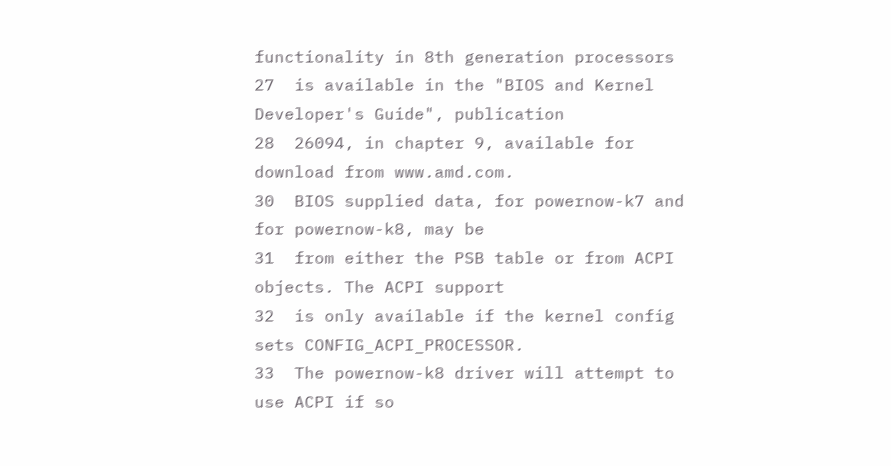functionality in 8th generation processors
27  is available in the "BIOS and Kernel Developer's Guide", publication
28  26094, in chapter 9, available for download from www.amd.com.
30  BIOS supplied data, for powernow-k7 and for powernow-k8, may be
31  from either the PSB table or from ACPI objects. The ACPI support
32  is only available if the kernel config sets CONFIG_ACPI_PROCESSOR.
33  The powernow-k8 driver will attempt to use ACPI if so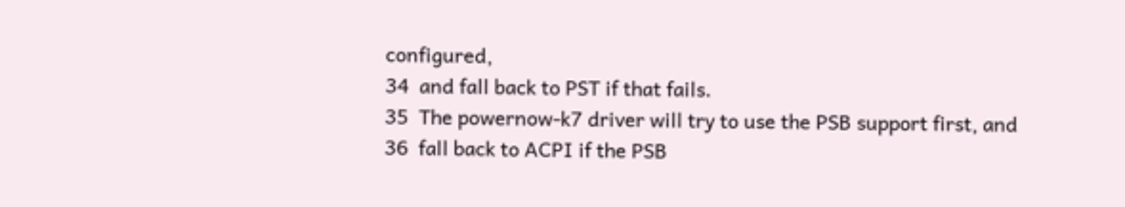configured,
34  and fall back to PST if that fails.
35  The powernow-k7 driver will try to use the PSB support first, and
36  fall back to ACPI if the PSB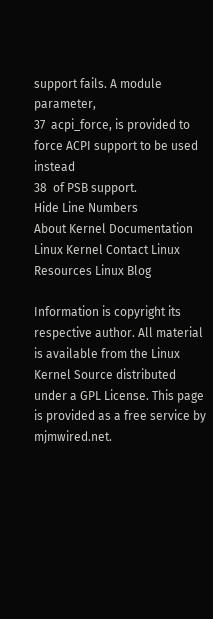support fails. A module parameter,
37  acpi_force, is provided to force ACPI support to be used instead
38  of PSB support.
Hide Line Numbers
About Kernel Documentation Linux Kernel Contact Linux Resources Linux Blog

Information is copyright its respective author. All material is available from the Linux Kernel Source distributed under a GPL License. This page is provided as a free service by mjmwired.net.